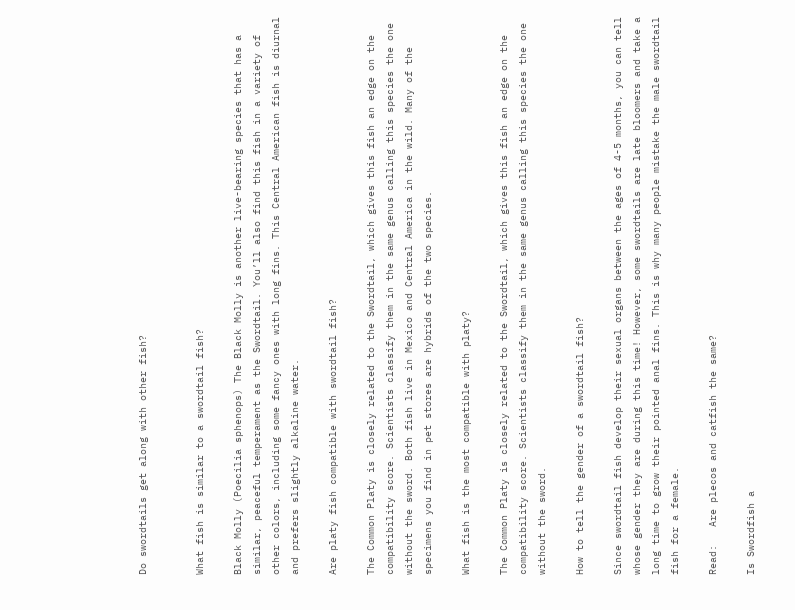Do swordtails get along with other fish?


What fish is similar to a swordtail fish?

Black Molly (Poecilia sphenops) The Black Molly is another live-bearing species that has a similar, peaceful temperament as the Swordtail. You’ll also find this fish in a variety of other colors, including some fancy ones with long fins. This Central American fish is diurnal and prefers slightly alkaline water.

Are platy fish compatible with swordtail fish?

The Common Platy is closely related to the Swordtail, which gives this fish an edge on the compatibility score. Scientists classify them in the same genus calling this species the one without the sword. Both fish live in Mexico and Central America in the wild. Many of the specimens you find in pet stores are hybrids of the two species.

What fish is the most compatible with platy?

The Common Platy is closely related to the Swordtail, which gives this fish an edge on the compatibility score. Scientists classify them in the same genus calling this species the one without the sword.

How to tell the gender of a swordtail fish?

Since swordtail fish develop their sexual organs between the ages of 4-5 months, you can tell whose gender they are during this time! However, some swordtails are late bloomers and take a long time to grow their pointed anal fins. This is why many people mistake the male swordtail fish for a female.

Read:   Are plecos and catfish the same?

Is Swordfish a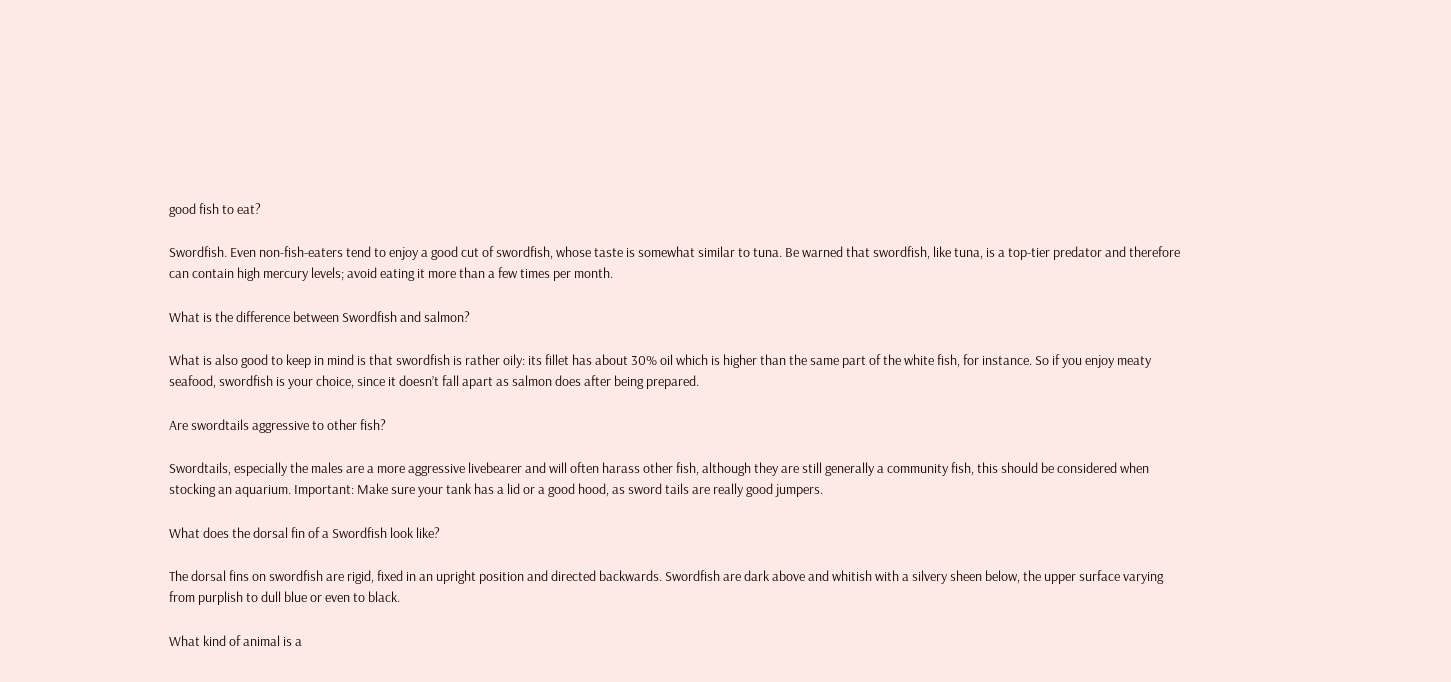good fish to eat?

Swordfish. Even non-fish-eaters tend to enjoy a good cut of swordfish, whose taste is somewhat similar to tuna. Be warned that swordfish, like tuna, is a top-tier predator and therefore can contain high mercury levels; avoid eating it more than a few times per month.

What is the difference between Swordfish and salmon?

What is also good to keep in mind is that swordfish is rather oily: its fillet has about 30% oil which is higher than the same part of the white fish, for instance. So if you enjoy meaty seafood, swordfish is your choice, since it doesn’t fall apart as salmon does after being prepared.

Are swordtails aggressive to other fish?

Swordtails, especially the males are a more aggressive livebearer and will often harass other fish, although they are still generally a community fish, this should be considered when stocking an aquarium. Important: Make sure your tank has a lid or a good hood, as sword tails are really good jumpers.

What does the dorsal fin of a Swordfish look like?

The dorsal fins on swordfish are rigid, fixed in an upright position and directed backwards. Swordfish are dark above and whitish with a silvery sheen below, the upper surface varying from purplish to dull blue or even to black.

What kind of animal is a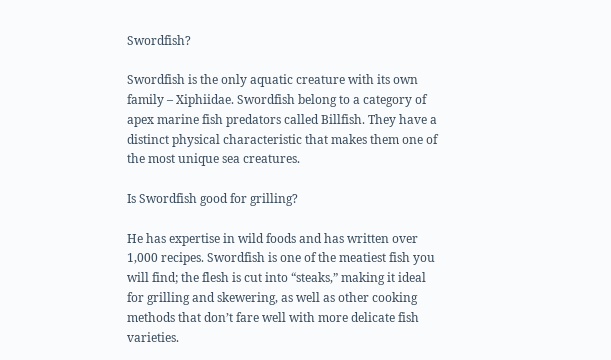Swordfish?

Swordfish is the only aquatic creature with its own family – Xiphiidae. Swordfish belong to a category of apex marine fish predators called Billfish. They have a distinct physical characteristic that makes them one of the most unique sea creatures.

Is Swordfish good for grilling?

He has expertise in wild foods and has written over 1,000 recipes. Swordfish is one of the meatiest fish you will find; the flesh is cut into “steaks,” making it ideal for grilling and skewering, as well as other cooking methods that don’t fare well with more delicate fish varieties.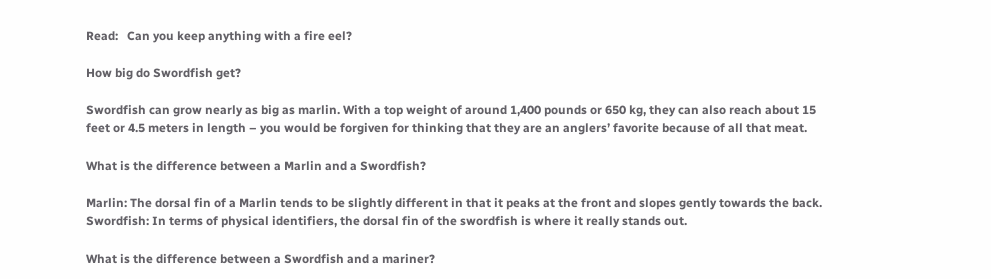Read:   Can you keep anything with a fire eel?

How big do Swordfish get?

Swordfish can grow nearly as big as marlin. With a top weight of around 1,400 pounds or 650 kg, they can also reach about 15 feet or 4.5 meters in length – you would be forgiven for thinking that they are an anglers’ favorite because of all that meat.

What is the difference between a Marlin and a Swordfish?

Marlin: The dorsal fin of a Marlin tends to be slightly different in that it peaks at the front and slopes gently towards the back. Swordfish: In terms of physical identifiers, the dorsal fin of the swordfish is where it really stands out.

What is the difference between a Swordfish and a mariner?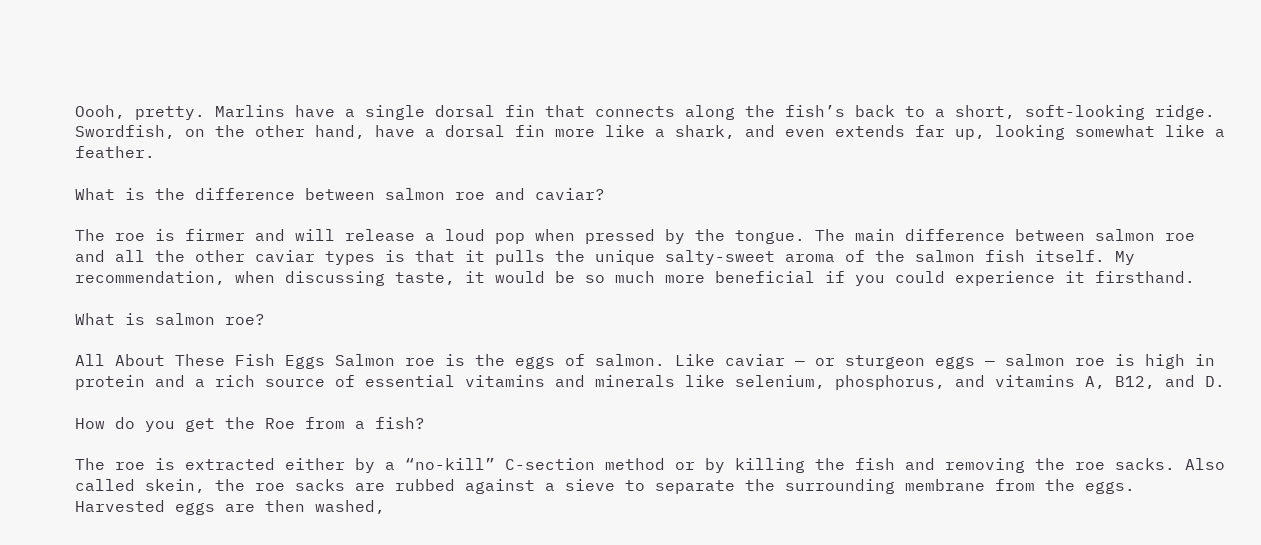Oooh, pretty. Marlins have a single dorsal fin that connects along the fish’s back to a short, soft-looking ridge. Swordfish, on the other hand, have a dorsal fin more like a shark, and even extends far up, looking somewhat like a feather.

What is the difference between salmon roe and caviar?

The roe is firmer and will release a loud pop when pressed by the tongue. The main difference between salmon roe and all the other caviar types is that it pulls the unique salty-sweet aroma of the salmon fish itself. My recommendation, when discussing taste, it would be so much more beneficial if you could experience it firsthand.

What is salmon roe?

All About These Fish Eggs Salmon roe is the eggs of salmon. Like caviar — or sturgeon eggs — salmon roe is high in protein and a rich source of essential vitamins and minerals like selenium, phosphorus, and vitamins A, B12, and D.

How do you get the Roe from a fish?

The roe is extracted either by a “no-kill” C-section method or by killing the fish and removing the roe sacks. Also called skein, the roe sacks are rubbed against a sieve to separate the surrounding membrane from the eggs. Harvested eggs are then washed,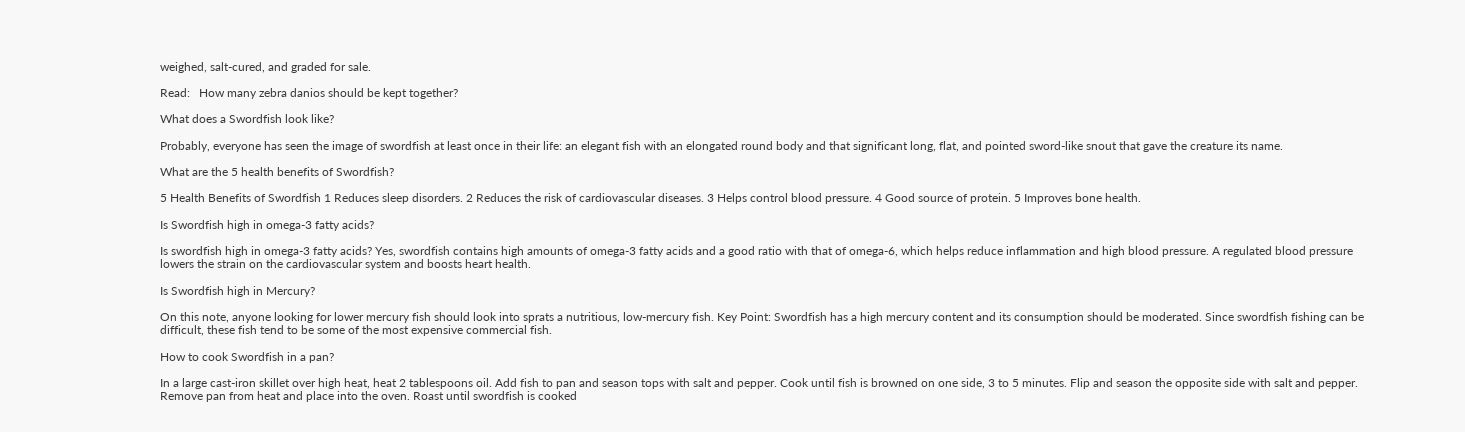weighed, salt-cured, and graded for sale.

Read:   How many zebra danios should be kept together?

What does a Swordfish look like?

Probably, everyone has seen the image of swordfish at least once in their life: an elegant fish with an elongated round body and that significant long, flat, and pointed sword-like snout that gave the creature its name.

What are the 5 health benefits of Swordfish?

5 Health Benefits of Swordfish 1 Reduces sleep disorders. 2 Reduces the risk of cardiovascular diseases. 3 Helps control blood pressure. 4 Good source of protein. 5 Improves bone health.

Is Swordfish high in omega-3 fatty acids?

Is swordfish high in omega-3 fatty acids? Yes, swordfish contains high amounts of omega-3 fatty acids and a good ratio with that of omega-6, which helps reduce inflammation and high blood pressure. A regulated blood pressure lowers the strain on the cardiovascular system and boosts heart health.

Is Swordfish high in Mercury?

On this note, anyone looking for lower mercury fish should look into sprats a nutritious, low-mercury fish. Key Point: Swordfish has a high mercury content and its consumption should be moderated. Since swordfish fishing can be difficult, these fish tend to be some of the most expensive commercial fish.

How to cook Swordfish in a pan?

In a large cast-iron skillet over high heat, heat 2 tablespoons oil. Add fish to pan and season tops with salt and pepper. Cook until fish is browned on one side, 3 to 5 minutes. Flip and season the opposite side with salt and pepper. Remove pan from heat and place into the oven. Roast until swordfish is cooked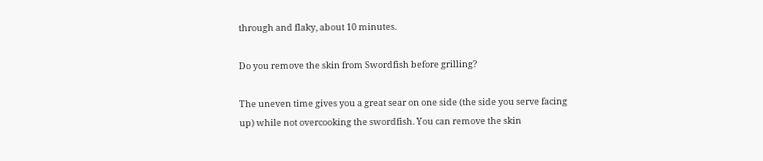through and flaky, about 10 minutes.

Do you remove the skin from Swordfish before grilling?

The uneven time gives you a great sear on one side (the side you serve facing up) while not overcooking the swordfish. You can remove the skin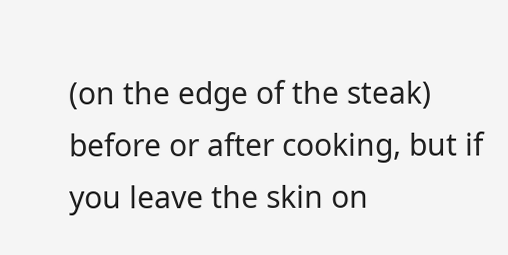(on the edge of the steak) before or after cooking, but if you leave the skin on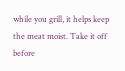while you grill, it helps keep the meat moist. Take it off before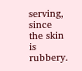serving, since the skin is rubbery.